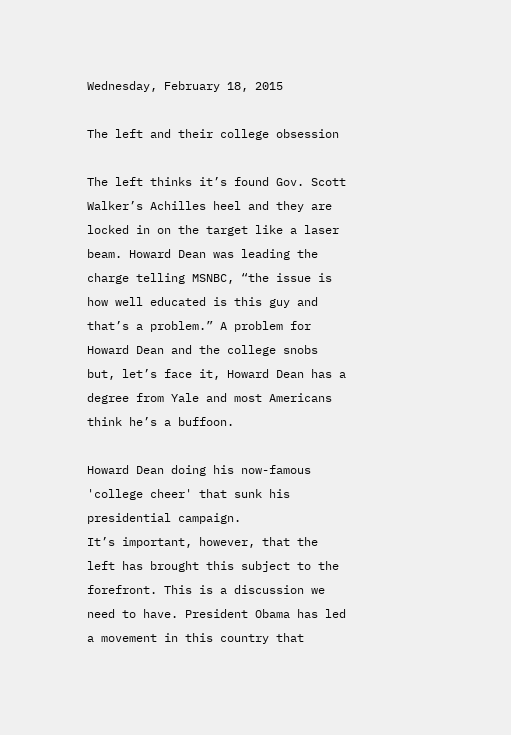Wednesday, February 18, 2015

The left and their college obsession

The left thinks it’s found Gov. Scott Walker’s Achilles heel and they are locked in on the target like a laser beam. Howard Dean was leading the charge telling MSNBC, “the issue is how well educated is this guy and that’s a problem.” A problem for Howard Dean and the college snobs but, let’s face it, Howard Dean has a degree from Yale and most Americans think he’s a buffoon.

Howard Dean doing his now-famous
'college cheer' that sunk his
presidential campaign.
It’s important, however, that the left has brought this subject to the forefront. This is a discussion we need to have. President Obama has led a movement in this country that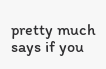pretty much says if you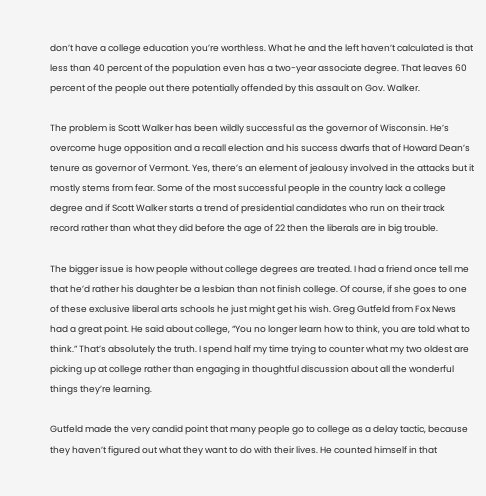don’t have a college education you’re worthless. What he and the left haven’t calculated is that less than 40 percent of the population even has a two-year associate degree. That leaves 60 percent of the people out there potentially offended by this assault on Gov. Walker.

The problem is Scott Walker has been wildly successful as the governor of Wisconsin. He’s overcome huge opposition and a recall election and his success dwarfs that of Howard Dean’s tenure as governor of Vermont. Yes, there’s an element of jealousy involved in the attacks but it mostly stems from fear. Some of the most successful people in the country lack a college degree and if Scott Walker starts a trend of presidential candidates who run on their track record rather than what they did before the age of 22 then the liberals are in big trouble.

The bigger issue is how people without college degrees are treated. I had a friend once tell me that he’d rather his daughter be a lesbian than not finish college. Of course, if she goes to one of these exclusive liberal arts schools he just might get his wish. Greg Gutfeld from Fox News had a great point. He said about college, “You no longer learn how to think, you are told what to think.” That’s absolutely the truth. I spend half my time trying to counter what my two oldest are picking up at college rather than engaging in thoughtful discussion about all the wonderful things they’re learning.

Gutfeld made the very candid point that many people go to college as a delay tactic, because they haven’t figured out what they want to do with their lives. He counted himself in that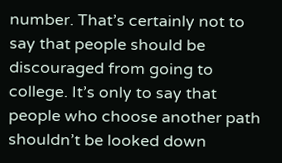number. That’s certainly not to say that people should be discouraged from going to college. It’s only to say that people who choose another path shouldn’t be looked down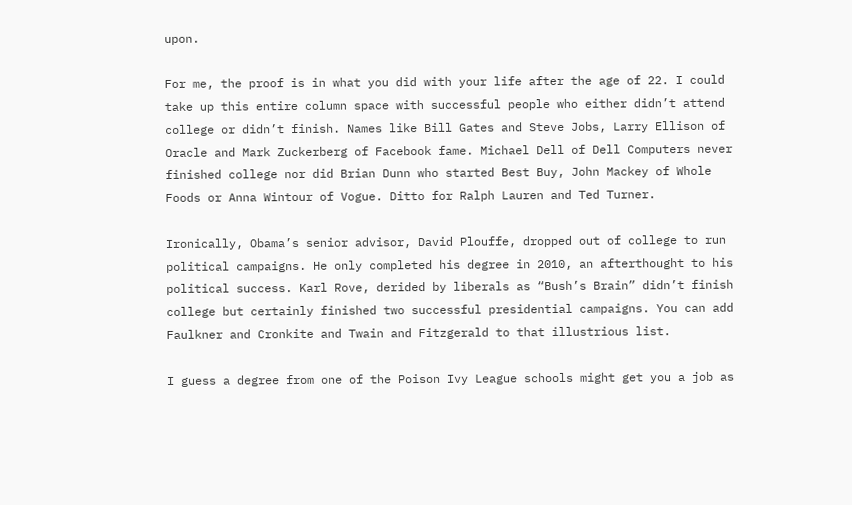upon.

For me, the proof is in what you did with your life after the age of 22. I could take up this entire column space with successful people who either didn’t attend college or didn’t finish. Names like Bill Gates and Steve Jobs, Larry Ellison of Oracle and Mark Zuckerberg of Facebook fame. Michael Dell of Dell Computers never finished college nor did Brian Dunn who started Best Buy, John Mackey of Whole Foods or Anna Wintour of Vogue. Ditto for Ralph Lauren and Ted Turner.

Ironically, Obama’s senior advisor, David Plouffe, dropped out of college to run political campaigns. He only completed his degree in 2010, an afterthought to his political success. Karl Rove, derided by liberals as “Bush’s Brain” didn’t finish college but certainly finished two successful presidential campaigns. You can add Faulkner and Cronkite and Twain and Fitzgerald to that illustrious list.

I guess a degree from one of the Poison Ivy League schools might get you a job as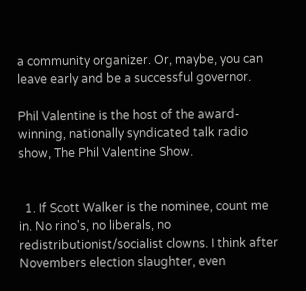a community organizer. Or, maybe, you can leave early and be a successful governor.

Phil Valentine is the host of the award-winning, nationally syndicated talk radio show, The Phil Valentine Show.


  1. If Scott Walker is the nominee, count me in. No rino's, no liberals, no redistributionist/socialist clowns. I think after Novembers election slaughter, even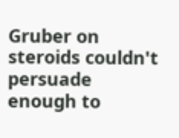Gruber on steroids couldn't persuade enough to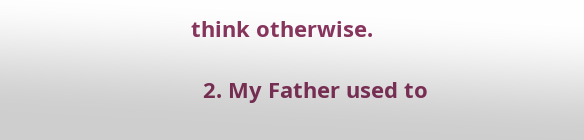think otherwise.

  2. My Father used to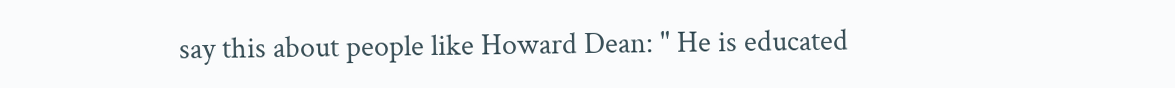say this about people like Howard Dean: " He is educated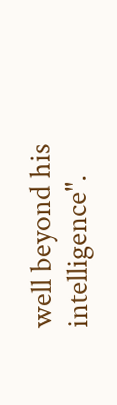well beyond his intelligence".